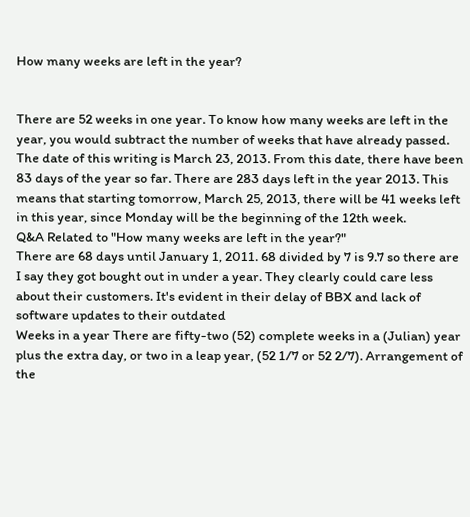How many weeks are left in the year?


There are 52 weeks in one year. To know how many weeks are left in the year, you would subtract the number of weeks that have already passed. The date of this writing is March 23, 2013. From this date, there have been 83 days of the year so far. There are 283 days left in the year 2013. This means that starting tomorrow, March 25, 2013, there will be 41 weeks left in this year, since Monday will be the beginning of the 12th week.
Q&A Related to "How many weeks are left in the year?"
There are 68 days until January 1, 2011. 68 divided by 7 is 9.7 so there are
I say they got bought out in under a year. They clearly could care less about their customers. It's evident in their delay of BBX and lack of software updates to their outdated
Weeks in a year There are fifty-two (52) complete weeks in a (Julian) year plus the extra day, or two in a leap year, (52 1/7 or 52 2/7). Arrangement of the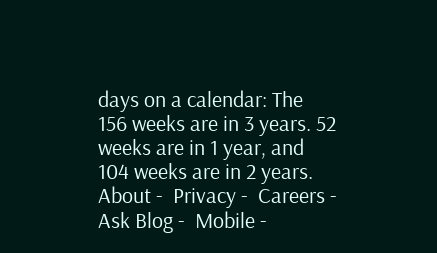days on a calendar: The
156 weeks are in 3 years. 52 weeks are in 1 year, and 104 weeks are in 2 years.
About -  Privacy -  Careers -  Ask Blog -  Mobile -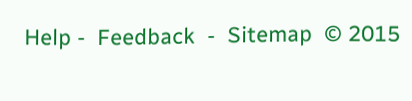Help -  Feedback  -  Sitemap  © 2015